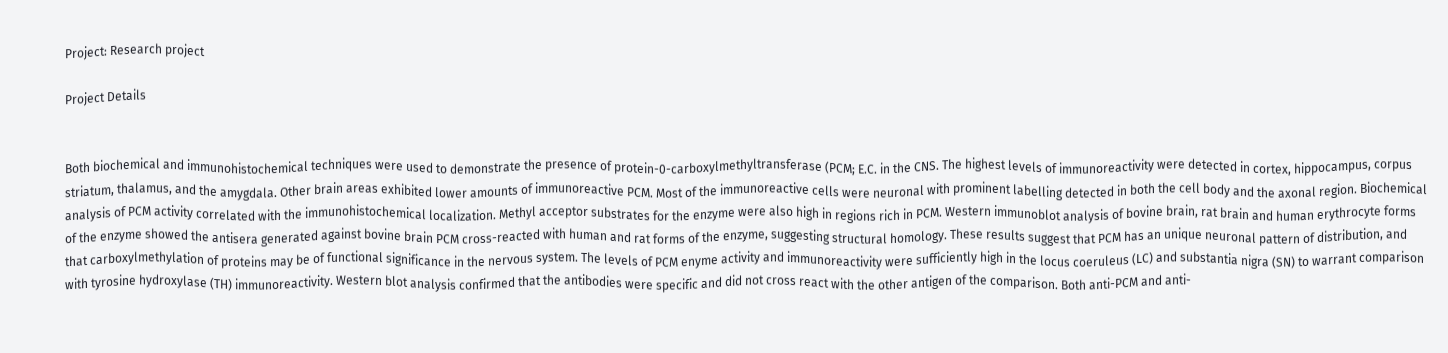Project: Research project

Project Details


Both biochemical and immunohistochemical techniques were used to demonstrate the presence of protein-0-carboxylmethyltransferase (PCM; E.C. in the CNS. The highest levels of immunoreactivity were detected in cortex, hippocampus, corpus striatum, thalamus, and the amygdala. Other brain areas exhibited lower amounts of immunoreactive PCM. Most of the immunoreactive cells were neuronal with prominent labelling detected in both the cell body and the axonal region. Biochemical analysis of PCM activity correlated with the immunohistochemical localization. Methyl acceptor substrates for the enzyme were also high in regions rich in PCM. Western immunoblot analysis of bovine brain, rat brain and human erythrocyte forms of the enzyme showed the antisera generated against bovine brain PCM cross-reacted with human and rat forms of the enzyme, suggesting structural homology. These results suggest that PCM has an unique neuronal pattern of distribution, and that carboxylmethylation of proteins may be of functional significance in the nervous system. The levels of PCM enyme activity and immunoreactivity were sufficiently high in the locus coeruleus (LC) and substantia nigra (SN) to warrant comparison with tyrosine hydroxylase (TH) immunoreactivity. Western blot analysis confirmed that the antibodies were specific and did not cross react with the other antigen of the comparison. Both anti-PCM and anti-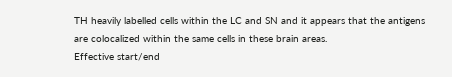TH heavily labelled cells within the LC and SN and it appears that the antigens are colocalized within the same cells in these brain areas.
Effective start/end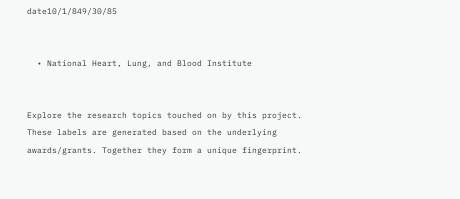date10/1/849/30/85


  • National Heart, Lung, and Blood Institute


Explore the research topics touched on by this project. These labels are generated based on the underlying awards/grants. Together they form a unique fingerprint.